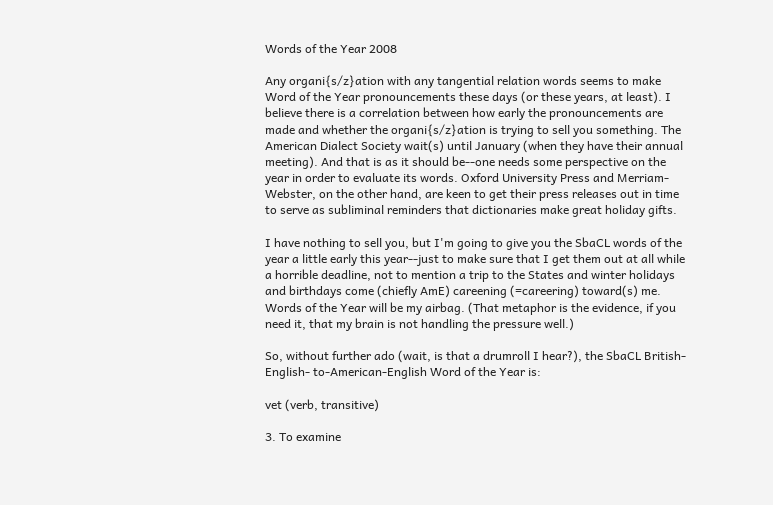Words of the Year 2008

Any organi{s/z}ation with any tangential relation words seems to make Word of the Year pronouncements these days (or these years, at least). I believe there is a correlation between how early the pronouncements are made and whether the organi{s/z}ation is trying to sell you something. The American Dialect Society wait(s) until January (when they have their annual meeting). And that is as it should be--one needs some perspective on the year in order to evaluate its words. Oxford University Press and Merriam-Webster, on the other hand, are keen to get their press releases out in time to serve as subliminal reminders that dictionaries make great holiday gifts.

I have nothing to sell you, but I'm going to give you the SbaCL words of the year a little early this year--just to make sure that I get them out at all while a horrible deadline, not to mention a trip to the States and winter holidays and birthdays come (chiefly AmE) careening (=careering) toward(s) me. Words of the Year will be my airbag. (That metaphor is the evidence, if you need it, that my brain is not handling the pressure well.)

So, without further ado (wait, is that a drumroll I hear?), the SbaCL British-English- to-American-English Word of the Year is:

vet (verb, transitive)

3. To examine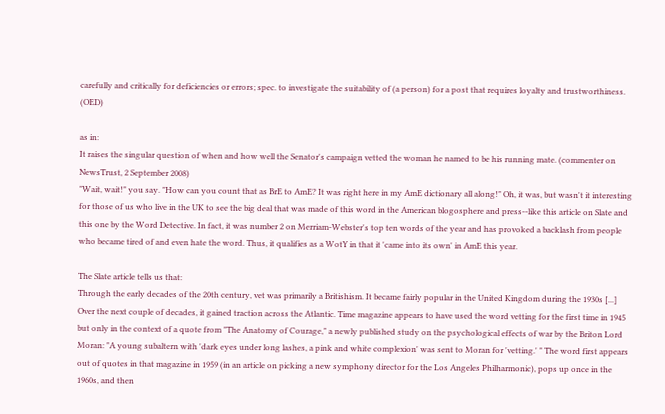carefully and critically for deficiencies or errors; spec. to investigate the suitability of (a person) for a post that requires loyalty and trustworthiness. (OED)

as in:
It raises the singular question of when and how well the Senator's campaign vetted the woman he named to be his running mate. (commenter on NewsTrust, 2 September 2008)
"Wait, wait!" you say. "How can you count that as BrE to AmE? It was right here in my AmE dictionary all along!" Oh, it was, but wasn't it interesting for those of us who live in the UK to see the big deal that was made of this word in the American blogosphere and press--like this article on Slate and this one by the Word Detective. In fact, it was number 2 on Merriam-Webster's top ten words of the year and has provoked a backlash from people who became tired of and even hate the word. Thus, it qualifies as a WotY in that it 'came into its own' in AmE this year.

The Slate article tells us that:
Through the early decades of the 20th century, vet was primarily a Britishism. It became fairly popular in the United Kingdom during the 1930s [...] Over the next couple of decades, it gained traction across the Atlantic. Time magazine appears to have used the word vetting for the first time in 1945 but only in the context of a quote from "The Anatomy of Courage," a newly published study on the psychological effects of war by the Briton Lord Moran: "A young subaltern with 'dark eyes under long lashes, a pink and white complexion' was sent to Moran for 'vetting.' " The word first appears out of quotes in that magazine in 1959 (in an article on picking a new symphony director for the Los Angeles Philharmonic), pops up once in the 1960s, and then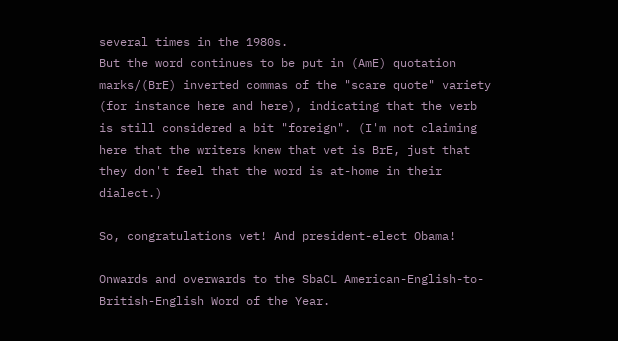several times in the 1980s.
But the word continues to be put in (AmE) quotation marks/(BrE) inverted commas of the "scare quote" variety (for instance here and here), indicating that the verb is still considered a bit "foreign". (I'm not claiming here that the writers knew that vet is BrE, just that they don't feel that the word is at-home in their dialect.)

So, congratulations vet! And president-elect Obama!

Onwards and overwards to the SbaCL American-English-to-British-English Word of the Year.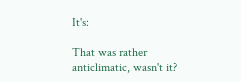It's:

That was rather anticlimatic, wasn't it?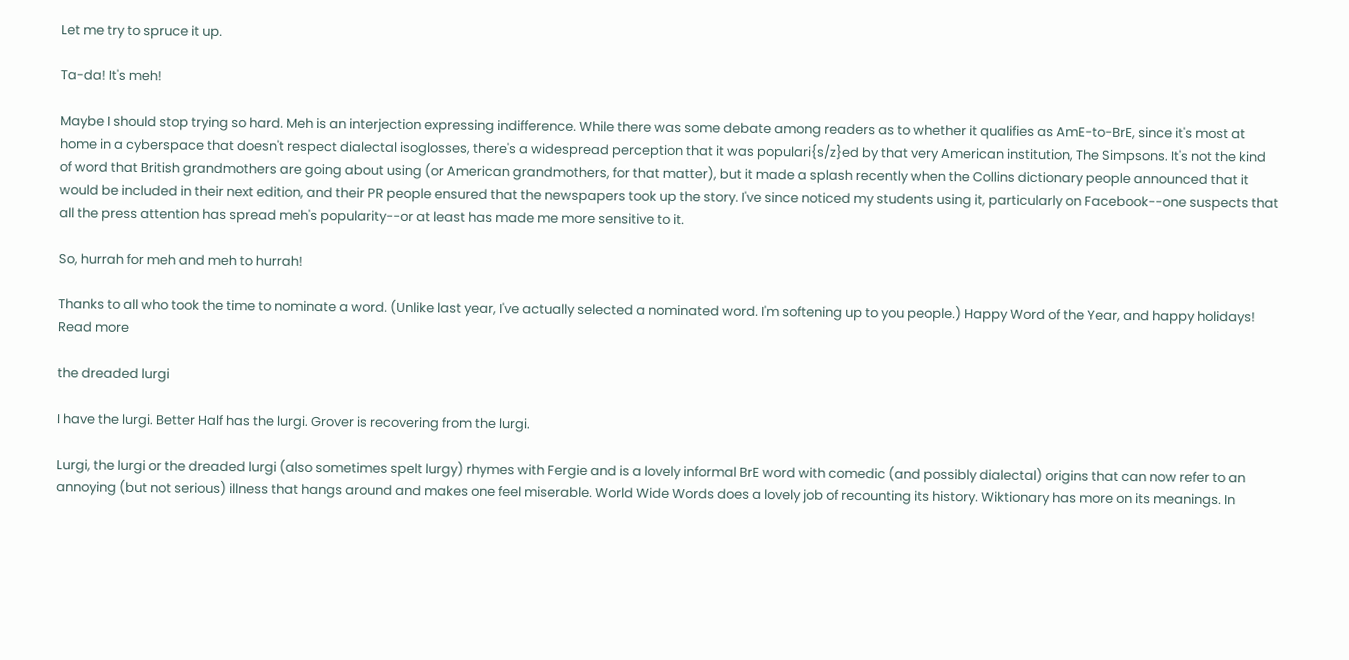Let me try to spruce it up.

Ta-da! It's meh!

Maybe I should stop trying so hard. Meh is an interjection expressing indifference. While there was some debate among readers as to whether it qualifies as AmE-to-BrE, since it's most at home in a cyberspace that doesn't respect dialectal isoglosses, there's a widespread perception that it was populari{s/z}ed by that very American institution, The Simpsons. It's not the kind of word that British grandmothers are going about using (or American grandmothers, for that matter), but it made a splash recently when the Collins dictionary people announced that it would be included in their next edition, and their PR people ensured that the newspapers took up the story. I've since noticed my students using it, particularly on Facebook--one suspects that all the press attention has spread meh's popularity--or at least has made me more sensitive to it.

So, hurrah for meh and meh to hurrah!

Thanks to all who took the time to nominate a word. (Unlike last year, I've actually selected a nominated word. I'm softening up to you people.) Happy Word of the Year, and happy holidays!
Read more

the dreaded lurgi

I have the lurgi. Better Half has the lurgi. Grover is recovering from the lurgi.

Lurgi, the lurgi or the dreaded lurgi (also sometimes spelt lurgy) rhymes with Fergie and is a lovely informal BrE word with comedic (and possibly dialectal) origins that can now refer to an annoying (but not serious) illness that hangs around and makes one feel miserable. World Wide Words does a lovely job of recounting its history. Wiktionary has more on its meanings. In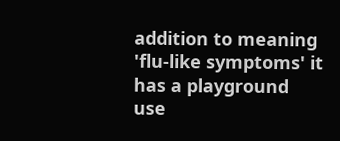addition to meaning 'flu-like symptoms' it has a playground use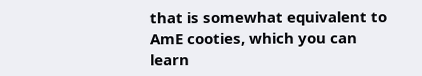that is somewhat equivalent to AmE cooties, which you can learn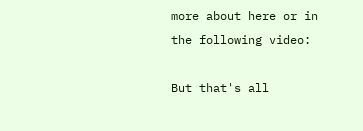more about here or in the following video:

But that's all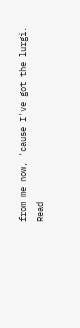from me now, 'cause I've got the lurgi.
Read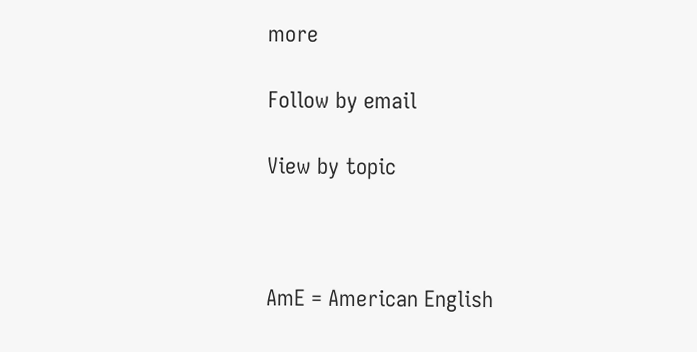more

Follow by email

View by topic



AmE = American English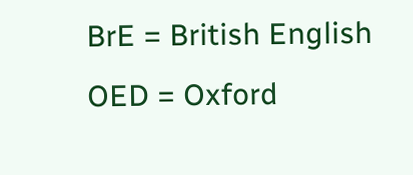BrE = British English
OED = Oxford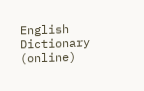English Dictionary (online)